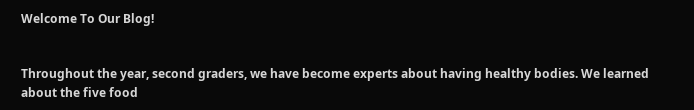Welcome To Our Blog!


Throughout the year, second graders, we have become experts about having healthy bodies. We learned about the five food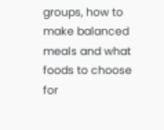groups, how to make balanced meals and what foods to choose for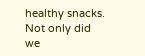healthy snacks. Not only did we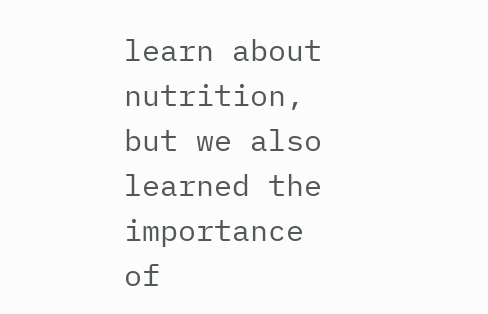learn about nutrition, but we also learned the importance of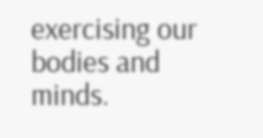exercising our bodies and minds.